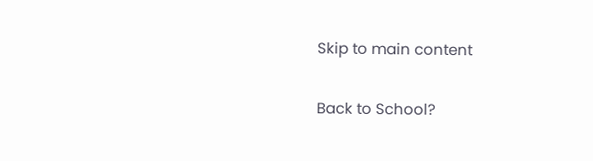Skip to main content

Back to School?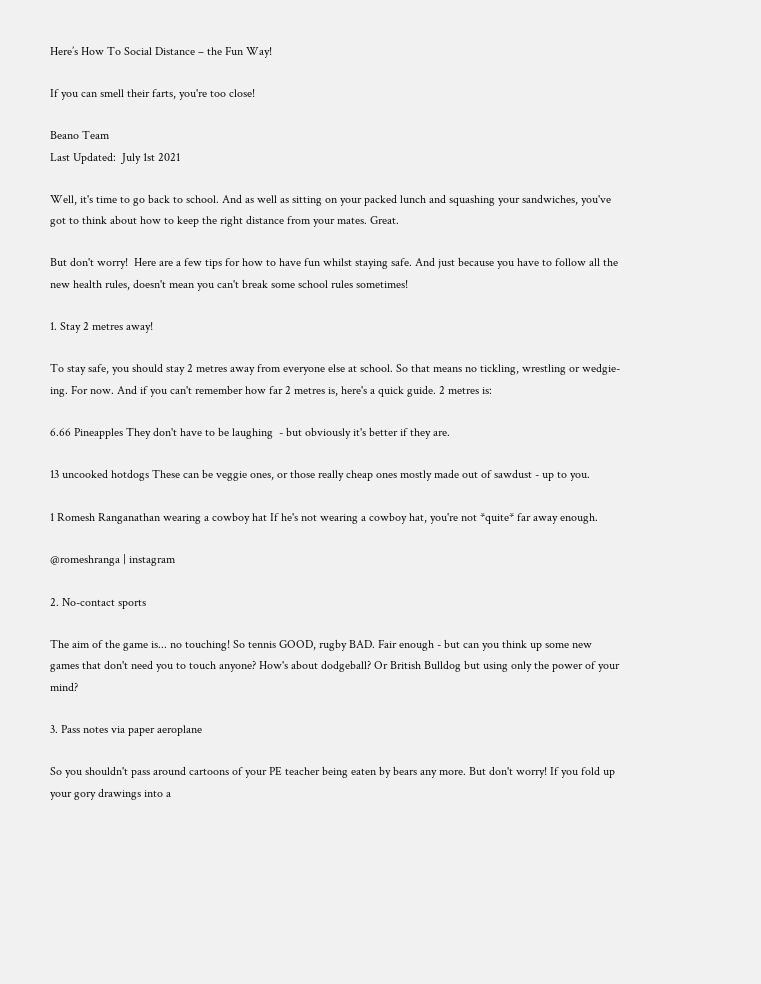Here’s How To Social Distance – the Fun Way!

If you can smell their farts, you're too close!

Beano Team
Last Updated:  July 1st 2021

Well, it's time to go back to school. And as well as sitting on your packed lunch and squashing your sandwiches, you've got to think about how to keep the right distance from your mates. Great.

But don't worry!  Here are a few tips for how to have fun whilst staying safe. And just because you have to follow all the new health rules, doesn't mean you can't break some school rules sometimes!

1. Stay 2 metres away!

To stay safe, you should stay 2 metres away from everyone else at school. So that means no tickling, wrestling or wedgie-ing. For now. And if you can't remember how far 2 metres is, here's a quick guide. 2 metres is:

6.66 Pineapples They don't have to be laughing  - but obviously it's better if they are.

13 uncooked hotdogs These can be veggie ones, or those really cheap ones mostly made out of sawdust - up to you.

1 Romesh Ranganathan wearing a cowboy hat If he's not wearing a cowboy hat, you're not *quite* far away enough.

@romeshranga | instagram

2. No-contact sports

The aim of the game is... no touching! So tennis GOOD, rugby BAD. Fair enough - but can you think up some new games that don't need you to touch anyone? How's about dodgeball? Or British Bulldog but using only the power of your mind?

3. Pass notes via paper aeroplane

So you shouldn't pass around cartoons of your PE teacher being eaten by bears any more. But don't worry! If you fold up your gory drawings into a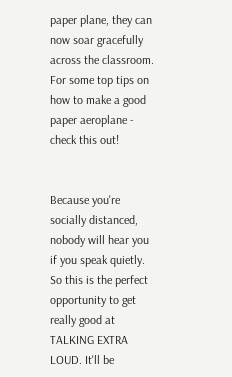paper plane, they can now soar gracefully across the classroom. For some top tips on how to make a good paper aeroplane - check this out!


Because you're socially distanced, nobody will hear you if you speak quietly. So this is the perfect opportunity to get really good at TALKING EXTRA LOUD. It'll be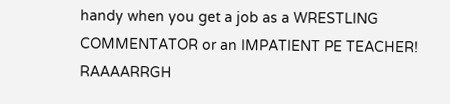handy when you get a job as a WRESTLING COMMENTATOR or an IMPATIENT PE TEACHER! RAAAARRGH